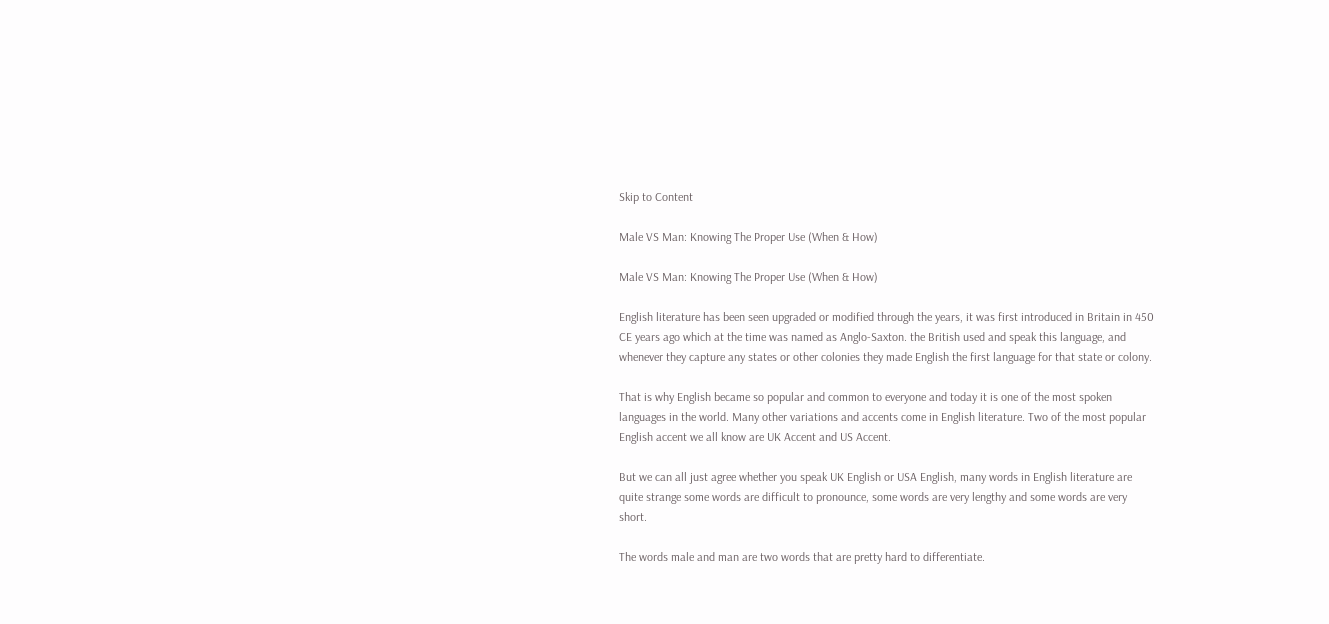Skip to Content

Male VS Man: Knowing The Proper Use (When & How)

Male VS Man: Knowing The Proper Use (When & How)

English literature has been seen upgraded or modified through the years, it was first introduced in Britain in 450 CE years ago which at the time was named as Anglo-Saxton. the British used and speak this language, and whenever they capture any states or other colonies they made English the first language for that state or colony.

That is why English became so popular and common to everyone and today it is one of the most spoken languages in the world. Many other variations and accents come in English literature. Two of the most popular English accent we all know are UK Accent and US Accent.

But we can all just agree whether you speak UK English or USA English, many words in English literature are quite strange some words are difficult to pronounce, some words are very lengthy and some words are very short.

The words male and man are two words that are pretty hard to differentiate.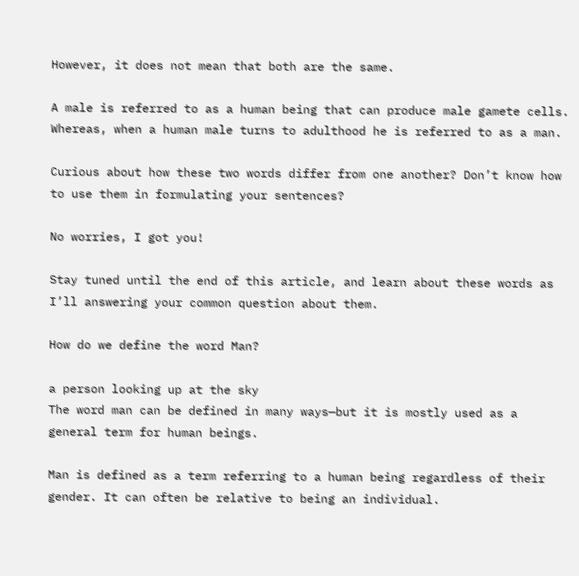However, it does not mean that both are the same.

A male is referred to as a human being that can produce male gamete cells. Whereas, when a human male turns to adulthood he is referred to as a man.

Curious about how these two words differ from one another? Don’t know how to use them in formulating your sentences?

No worries, I got you!

Stay tuned until the end of this article, and learn about these words as I’ll answering your common question about them.

How do we define the word Man?

a person looking up at the sky
The word man can be defined in many ways—but it is mostly used as a general term for human beings.

Man is defined as a term referring to a human being regardless of their gender. It can often be relative to being an individual.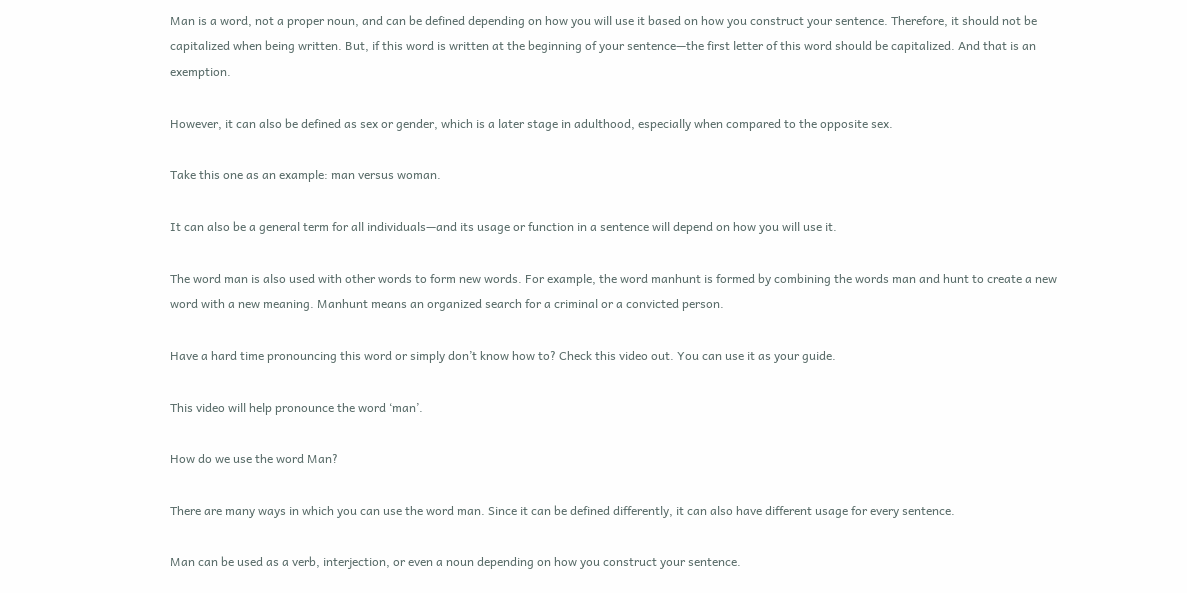Man is a word, not a proper noun, and can be defined depending on how you will use it based on how you construct your sentence. Therefore, it should not be capitalized when being written. But, if this word is written at the beginning of your sentence—the first letter of this word should be capitalized. And that is an exemption.

However, it can also be defined as sex or gender, which is a later stage in adulthood, especially when compared to the opposite sex.

Take this one as an example: man versus woman.

It can also be a general term for all individuals—and its usage or function in a sentence will depend on how you will use it.

The word man is also used with other words to form new words. For example, the word manhunt is formed by combining the words man and hunt to create a new word with a new meaning. Manhunt means an organized search for a criminal or a convicted person.

Have a hard time pronouncing this word or simply don’t know how to? Check this video out. You can use it as your guide.

This video will help pronounce the word ‘man’.

How do we use the word Man?

There are many ways in which you can use the word man. Since it can be defined differently, it can also have different usage for every sentence.

Man can be used as a verb, interjection, or even a noun depending on how you construct your sentence.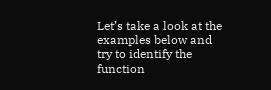Let’s take a look at the examples below and try to identify the function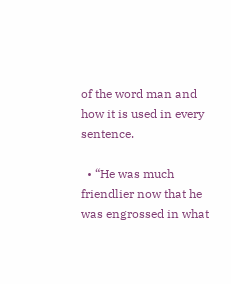of the word man and how it is used in every sentence.

  • “He was much friendlier now that he was engrossed in what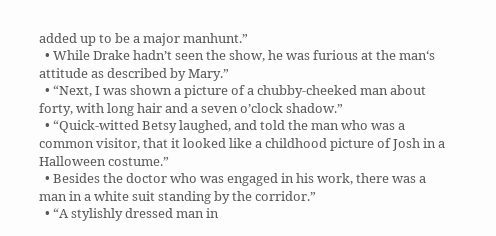added up to be a major manhunt.”
  • While Drake hadn’t seen the show, he was furious at the man‘s attitude as described by Mary.”
  • “Next, I was shown a picture of a chubby-cheeked man about forty, with long hair and a seven o’clock shadow.”
  • “Quick-witted Betsy laughed, and told the man who was a common visitor, that it looked like a childhood picture of Josh in a Halloween costume.”
  • Besides the doctor who was engaged in his work, there was a man in a white suit standing by the corridor.”
  • “A stylishly dressed man in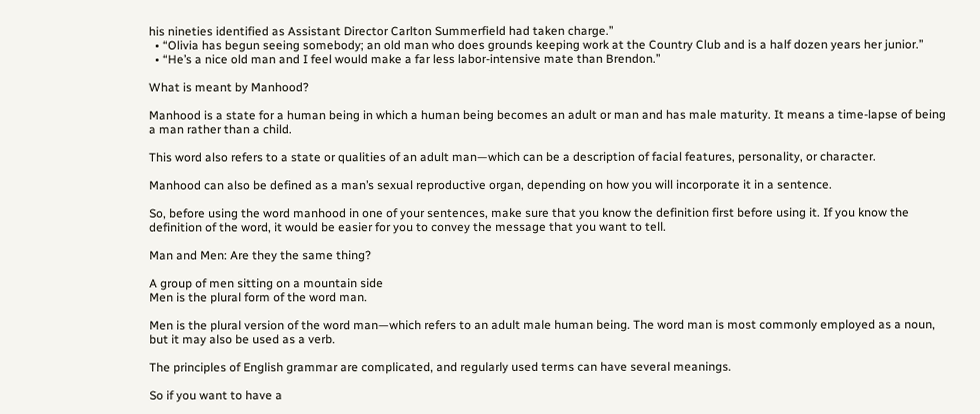his nineties identified as Assistant Director Carlton Summerfield had taken charge.”
  • “Olivia has begun seeing somebody; an old man who does grounds keeping work at the Country Club and is a half dozen years her junior.”
  • “He’s a nice old man and I feel would make a far less labor-intensive mate than Brendon.”

What is meant by Manhood?

Manhood is a state for a human being in which a human being becomes an adult or man and has male maturity. It means a time-lapse of being a man rather than a child.

This word also refers to a state or qualities of an adult man—which can be a description of facial features, personality, or character.

Manhood can also be defined as a man’s sexual reproductive organ, depending on how you will incorporate it in a sentence.

So, before using the word manhood in one of your sentences, make sure that you know the definition first before using it. If you know the definition of the word, it would be easier for you to convey the message that you want to tell.

Man and Men: Are they the same thing?

A group of men sitting on a mountain side
Men is the plural form of the word man.

Men is the plural version of the word man—which refers to an adult male human being. The word man is most commonly employed as a noun, but it may also be used as a verb.

The principles of English grammar are complicated, and regularly used terms can have several meanings.

So if you want to have a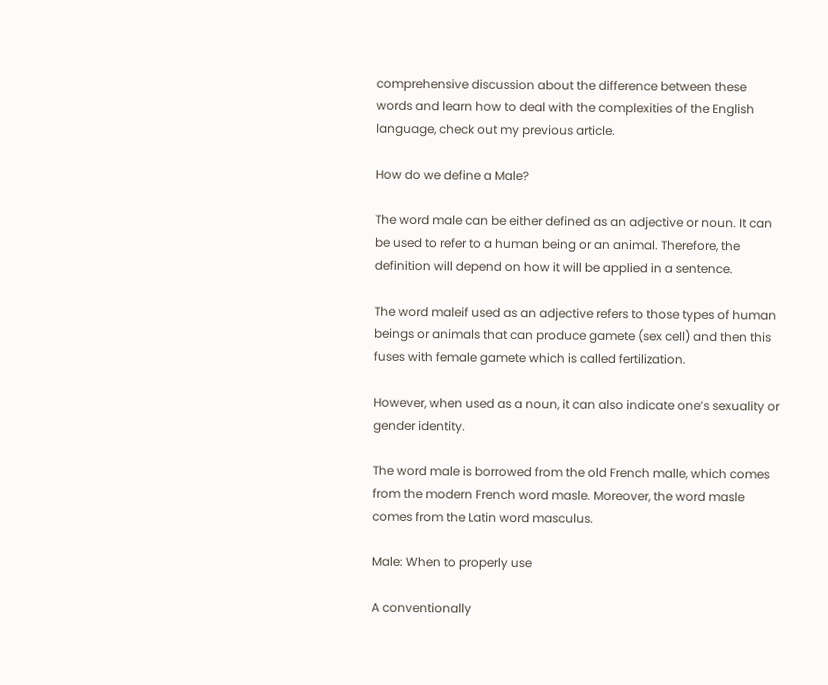comprehensive discussion about the difference between these words and learn how to deal with the complexities of the English language, check out my previous article.

How do we define a Male?

The word male can be either defined as an adjective or noun. It can be used to refer to a human being or an animal. Therefore, the definition will depend on how it will be applied in a sentence.

The word maleif used as an adjective refers to those types of human beings or animals that can produce gamete (sex cell) and then this fuses with female gamete which is called fertilization.

However, when used as a noun, it can also indicate one’s sexuality or gender identity.

The word male is borrowed from the old French malle, which comes from the modern French word masle. Moreover, the word masle comes from the Latin word masculus.

Male: When to properly use

A conventionally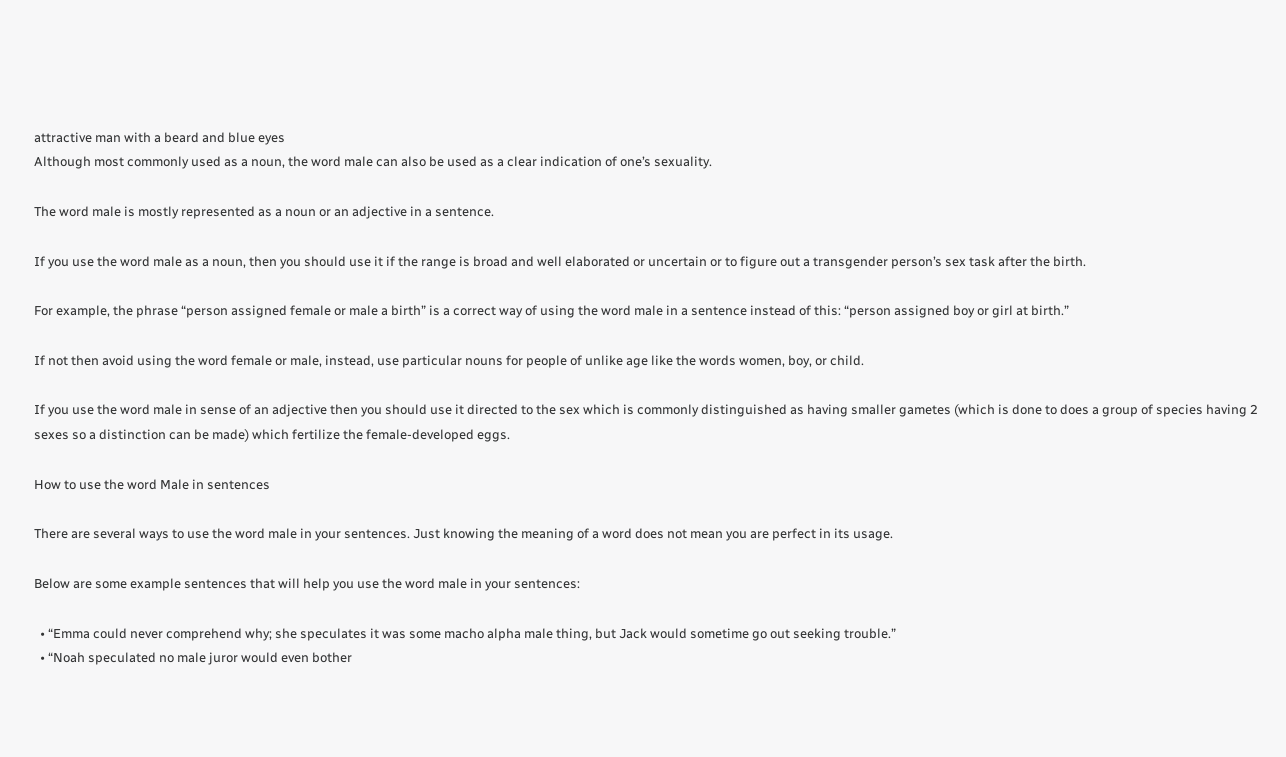attractive man with a beard and blue eyes
Although most commonly used as a noun, the word male can also be used as a clear indication of one’s sexuality.

The word male is mostly represented as a noun or an adjective in a sentence.

If you use the word male as a noun, then you should use it if the range is broad and well elaborated or uncertain or to figure out a transgender person’s sex task after the birth.

For example, the phrase “person assigned female or male a birth” is a correct way of using the word male in a sentence instead of this: “person assigned boy or girl at birth.”

If not then avoid using the word female or male, instead, use particular nouns for people of unlike age like the words women, boy, or child.

If you use the word male in sense of an adjective then you should use it directed to the sex which is commonly distinguished as having smaller gametes (which is done to does a group of species having 2 sexes so a distinction can be made) which fertilize the female-developed eggs.

How to use the word Male in sentences

There are several ways to use the word male in your sentences. Just knowing the meaning of a word does not mean you are perfect in its usage.

Below are some example sentences that will help you use the word male in your sentences:

  • “Emma could never comprehend why; she speculates it was some macho alpha male thing, but Jack would sometime go out seeking trouble.”
  • “Noah speculated no male juror would even bother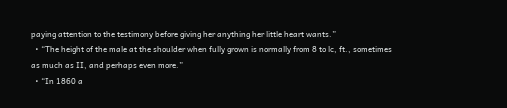paying attention to the testimony before giving her anything her little heart wants.”
  • “The height of the male at the shoulder when fully grown is normally from 8 to lc, ft., sometimes as much as II, and perhaps even more.”
  • “In 1860 a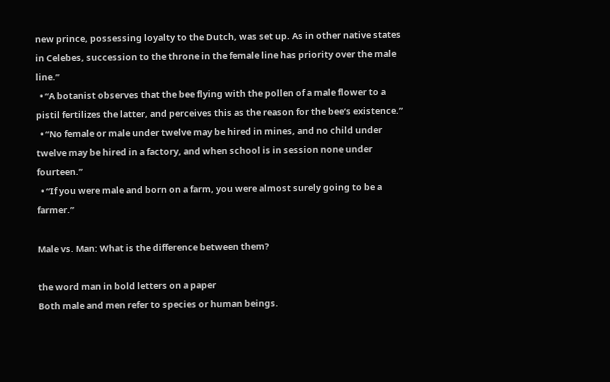new prince, possessing loyalty to the Dutch, was set up. As in other native states in Celebes, succession to the throne in the female line has priority over the male line.”
  • “A botanist observes that the bee flying with the pollen of a male flower to a pistil fertilizes the latter, and perceives this as the reason for the bee’s existence.”
  • “No female or male under twelve may be hired in mines, and no child under twelve may be hired in a factory, and when school is in session none under fourteen.”
  • “If you were male and born on a farm, you were almost surely going to be a farmer.”

Male vs. Man: What is the difference between them?

the word man in bold letters on a paper
Both male and men refer to species or human beings.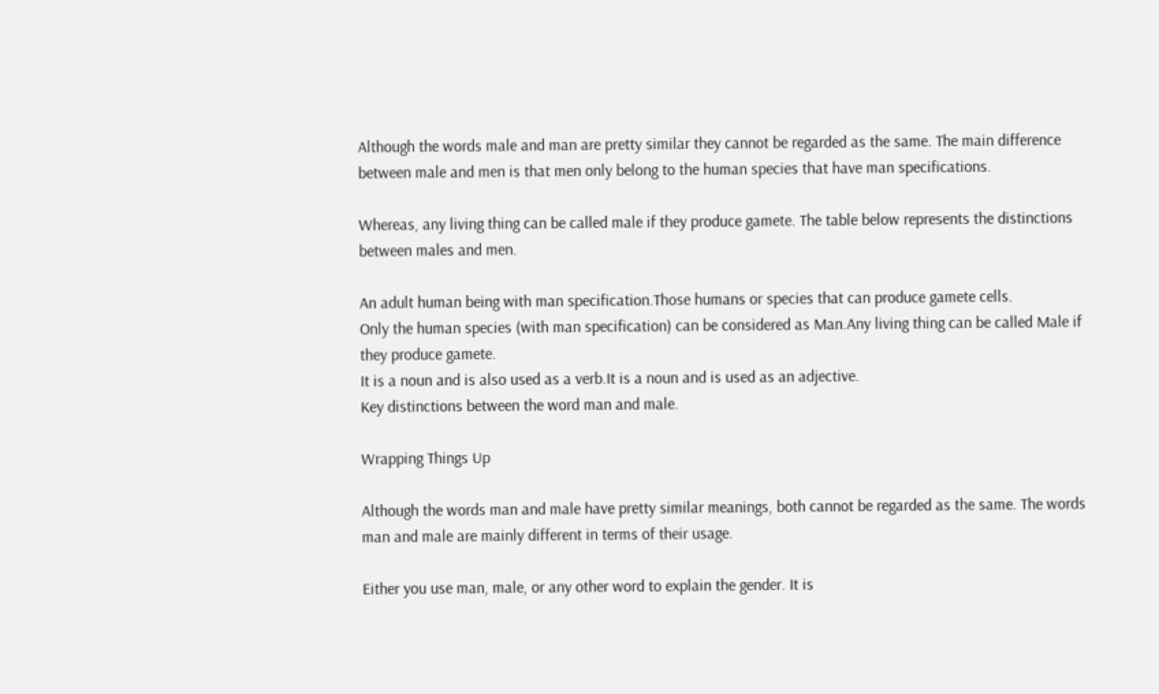Although the words male and man are pretty similar they cannot be regarded as the same. The main difference between male and men is that men only belong to the human species that have man specifications.

Whereas, any living thing can be called male if they produce gamete. The table below represents the distinctions between males and men.

An adult human being with man specification.Those humans or species that can produce gamete cells.
Only the human species (with man specification) can be considered as Man.Any living thing can be called Male if they produce gamete.
It is a noun and is also used as a verb.It is a noun and is used as an adjective.
Key distinctions between the word man and male.

Wrapping Things Up

Although the words man and male have pretty similar meanings, both cannot be regarded as the same. The words man and male are mainly different in terms of their usage.

Either you use man, male, or any other word to explain the gender. It is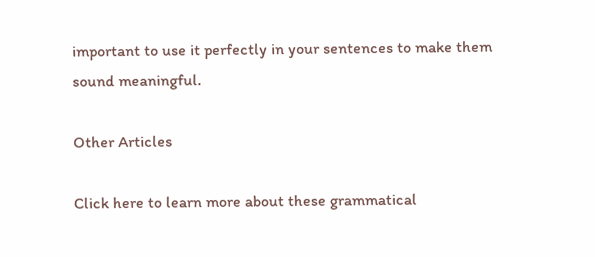important to use it perfectly in your sentences to make them sound meaningful.

Other Articles

Click here to learn more about these grammatical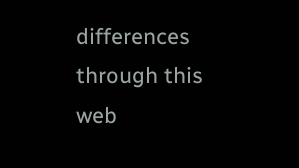differences through this web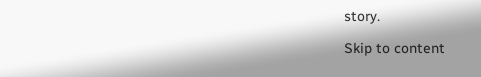story.

Skip to content